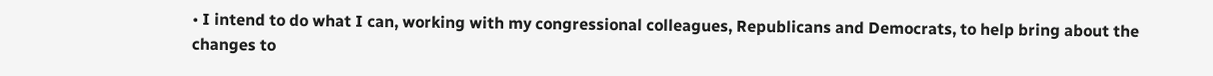• I intend to do what I can, working with my congressional colleagues, Republicans and Democrats, to help bring about the changes to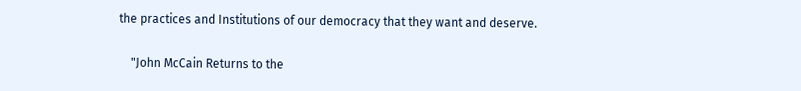the practices and Institutions of our democracy that they want and deserve.

    "John McCain Returns to the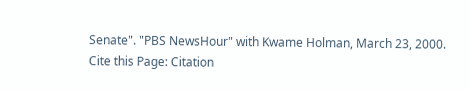Senate". "PBS NewsHour" with Kwame Holman, March 23, 2000.
Cite this Page: Citation